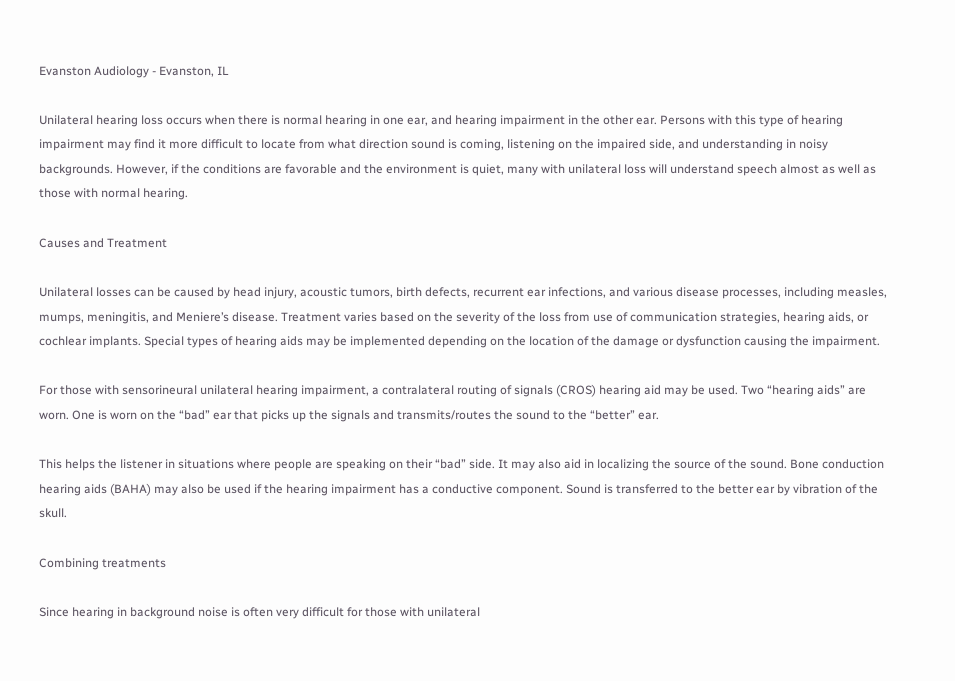Evanston Audiology - Evanston, IL

Unilateral hearing loss occurs when there is normal hearing in one ear, and hearing impairment in the other ear. Persons with this type of hearing impairment may find it more difficult to locate from what direction sound is coming, listening on the impaired side, and understanding in noisy backgrounds. However, if the conditions are favorable and the environment is quiet, many with unilateral loss will understand speech almost as well as those with normal hearing.

Causes and Treatment

Unilateral losses can be caused by head injury, acoustic tumors, birth defects, recurrent ear infections, and various disease processes, including measles, mumps, meningitis, and Meniere’s disease. Treatment varies based on the severity of the loss from use of communication strategies, hearing aids, or cochlear implants. Special types of hearing aids may be implemented depending on the location of the damage or dysfunction causing the impairment.

For those with sensorineural unilateral hearing impairment, a contralateral routing of signals (CROS) hearing aid may be used. Two “hearing aids” are worn. One is worn on the “bad” ear that picks up the signals and transmits/routes the sound to the “better” ear.

This helps the listener in situations where people are speaking on their “bad” side. It may also aid in localizing the source of the sound. Bone conduction hearing aids (BAHA) may also be used if the hearing impairment has a conductive component. Sound is transferred to the better ear by vibration of the skull.

Combining treatments

Since hearing in background noise is often very difficult for those with unilateral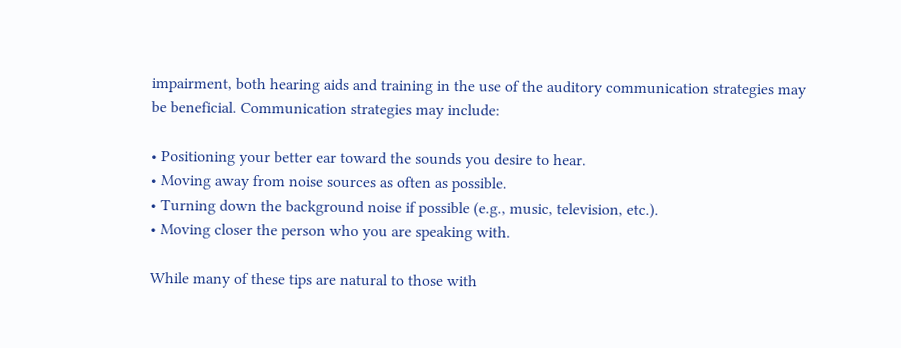impairment, both hearing aids and training in the use of the auditory communication strategies may be beneficial. Communication strategies may include:

• Positioning your better ear toward the sounds you desire to hear.
• Moving away from noise sources as often as possible.
• Turning down the background noise if possible (e.g., music, television, etc.).
• Moving closer the person who you are speaking with.

While many of these tips are natural to those with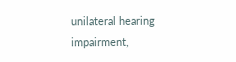unilateral hearing impairment,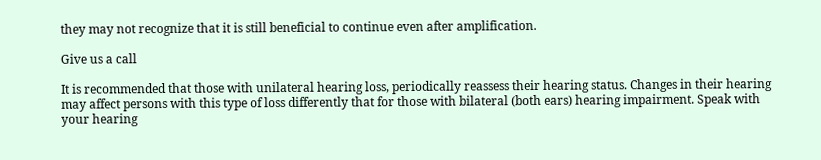they may not recognize that it is still beneficial to continue even after amplification.

Give us a call

It is recommended that those with unilateral hearing loss, periodically reassess their hearing status. Changes in their hearing may affect persons with this type of loss differently that for those with bilateral (both ears) hearing impairment. Speak with your hearing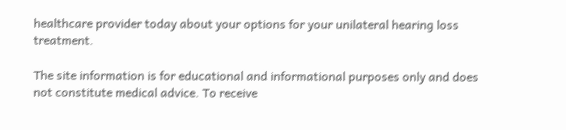healthcare provider today about your options for your unilateral hearing loss treatment.

The site information is for educational and informational purposes only and does not constitute medical advice. To receive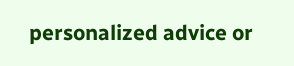personalized advice or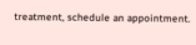treatment, schedule an appointment.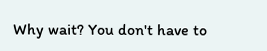Why wait? You don't have to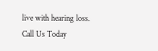live with hearing loss. Call Us Today